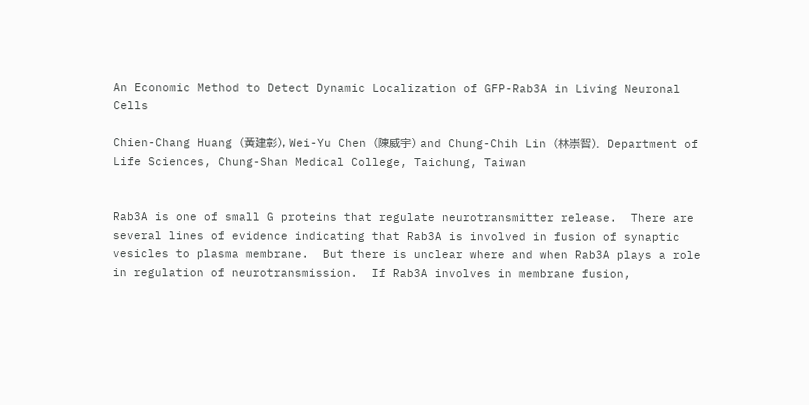An Economic Method to Detect Dynamic Localization of GFP-Rab3A in Living Neuronal Cells

Chien-Chang Huang (黃建彰), Wei-Yu Chen (陳威宇) and Chung-Chih Lin (林崇智).  Department of Life Sciences, Chung-Shan Medical College, Taichung, Taiwan


Rab3A is one of small G proteins that regulate neurotransmitter release.  There are several lines of evidence indicating that Rab3A is involved in fusion of synaptic vesicles to plasma membrane.  But there is unclear where and when Rab3A plays a role in regulation of neurotransmission.  If Rab3A involves in membrane fusion,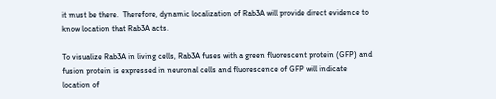it must be there.  Therefore, dynamic localization of Rab3A will provide direct evidence to know location that Rab3A acts.

To visualize Rab3A in living cells, Rab3A fuses with a green fluorescent protein (GFP) and fusion protein is expressed in neuronal cells and fluorescence of GFP will indicate location of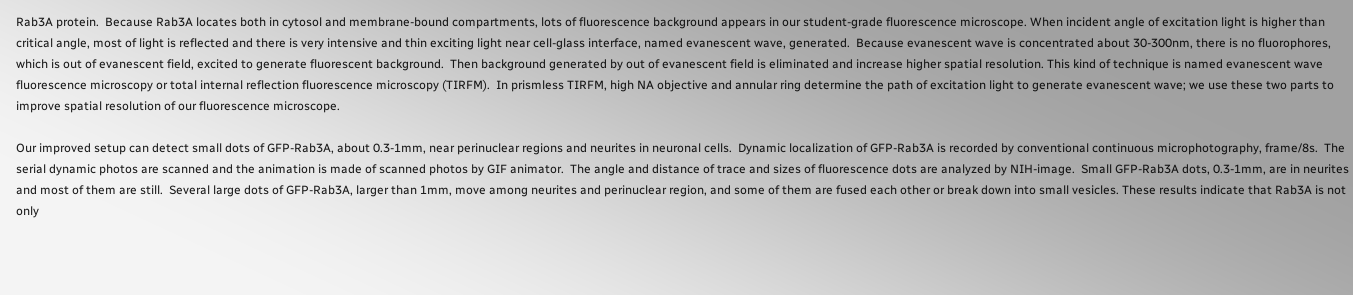Rab3A protein.  Because Rab3A locates both in cytosol and membrane-bound compartments, lots of fluorescence background appears in our student-grade fluorescence microscope. When incident angle of excitation light is higher than critical angle, most of light is reflected and there is very intensive and thin exciting light near cell-glass interface, named evanescent wave, generated.  Because evanescent wave is concentrated about 30-300nm, there is no fluorophores, which is out of evanescent field, excited to generate fluorescent background.  Then background generated by out of evanescent field is eliminated and increase higher spatial resolution. This kind of technique is named evanescent wave fluorescence microscopy or total internal reflection fluorescence microscopy (TIRFM).  In prismless TIRFM, high NA objective and annular ring determine the path of excitation light to generate evanescent wave; we use these two parts to improve spatial resolution of our fluorescence microscope.

Our improved setup can detect small dots of GFP-Rab3A, about 0.3-1mm, near perinuclear regions and neurites in neuronal cells.  Dynamic localization of GFP-Rab3A is recorded by conventional continuous microphotography, frame/8s.  The serial dynamic photos are scanned and the animation is made of scanned photos by GIF animator.  The angle and distance of trace and sizes of fluorescence dots are analyzed by NIH-image.  Small GFP-Rab3A dots, 0.3-1mm, are in neurites and most of them are still.  Several large dots of GFP-Rab3A, larger than 1mm, move among neurites and perinuclear region, and some of them are fused each other or break down into small vesicles. These results indicate that Rab3A is not only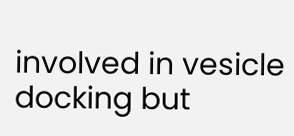involved in vesicle docking but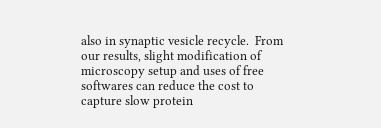also in synaptic vesicle recycle.  From our results, slight modification of microscopy setup and uses of free softwares can reduce the cost to capture slow protein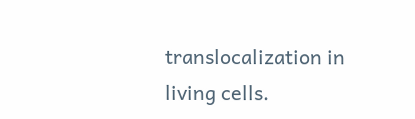translocalization in living cells.